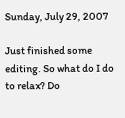Sunday, July 29, 2007

Just finished some editing. So what do I do to relax? Do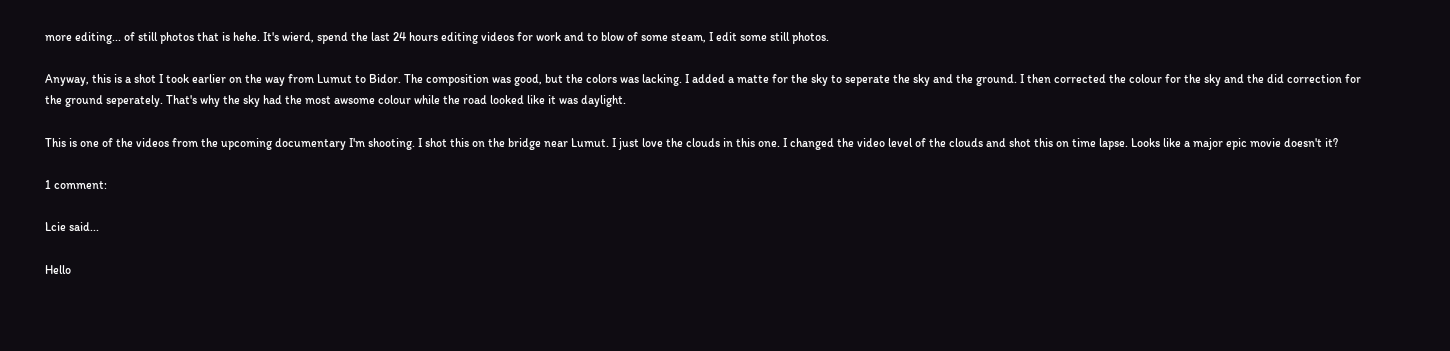more editing... of still photos that is hehe. It's wierd, spend the last 24 hours editing videos for work and to blow of some steam, I edit some still photos.

Anyway, this is a shot I took earlier on the way from Lumut to Bidor. The composition was good, but the colors was lacking. I added a matte for the sky to seperate the sky and the ground. I then corrected the colour for the sky and the did correction for the ground seperately. That's why the sky had the most awsome colour while the road looked like it was daylight.

This is one of the videos from the upcoming documentary I'm shooting. I shot this on the bridge near Lumut. I just love the clouds in this one. I changed the video level of the clouds and shot this on time lapse. Looks like a major epic movie doesn't it?

1 comment:

Lcie said...

Hello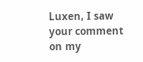Luxen, I saw your comment on my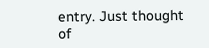entry. Just thought of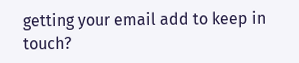getting your email add to keep in touch?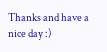Thanks and have a nice day :)